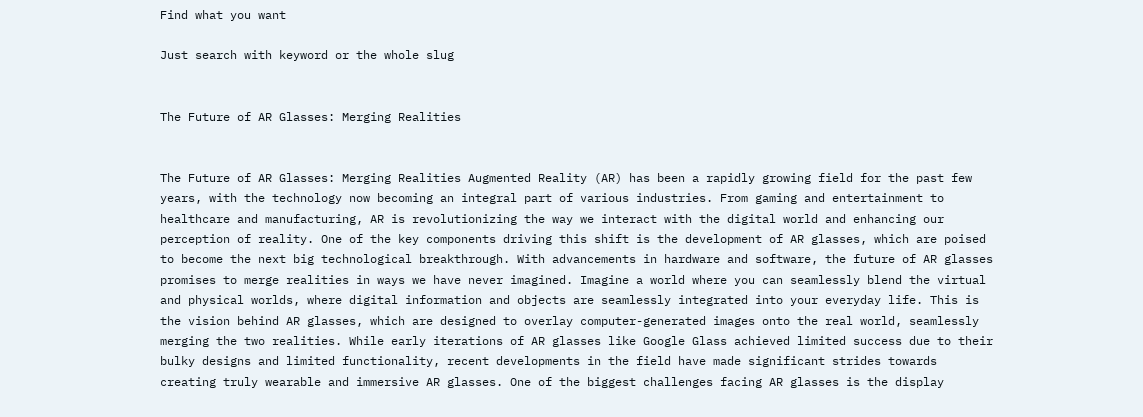Find what you want

Just search with keyword or the whole slug


The Future of AR Glasses: Merging Realities


The Future of AR Glasses: Merging Realities Augmented Reality (AR) has been a rapidly growing field for the past few years, with the technology now becoming an integral part of various industries. From gaming and entertainment to healthcare and manufacturing, AR is revolutionizing the way we interact with the digital world and enhancing our perception of reality. One of the key components driving this shift is the development of AR glasses, which are poised to become the next big technological breakthrough. With advancements in hardware and software, the future of AR glasses promises to merge realities in ways we have never imagined. Imagine a world where you can seamlessly blend the virtual and physical worlds, where digital information and objects are seamlessly integrated into your everyday life. This is the vision behind AR glasses, which are designed to overlay computer-generated images onto the real world, seamlessly merging the two realities. While early iterations of AR glasses like Google Glass achieved limited success due to their bulky designs and limited functionality, recent developments in the field have made significant strides towards creating truly wearable and immersive AR glasses. One of the biggest challenges facing AR glasses is the display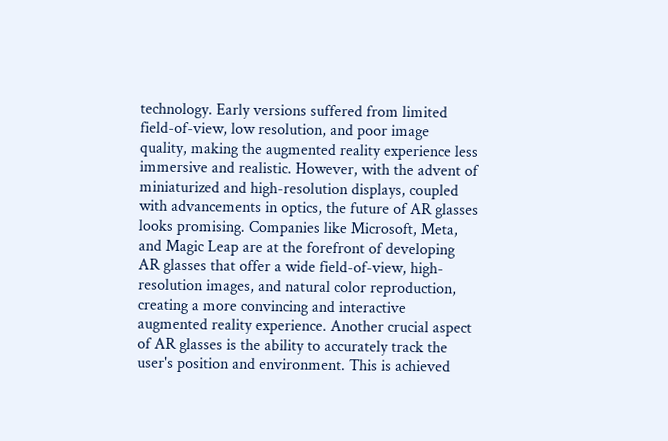technology. Early versions suffered from limited field-of-view, low resolution, and poor image quality, making the augmented reality experience less immersive and realistic. However, with the advent of miniaturized and high-resolution displays, coupled with advancements in optics, the future of AR glasses looks promising. Companies like Microsoft, Meta, and Magic Leap are at the forefront of developing AR glasses that offer a wide field-of-view, high-resolution images, and natural color reproduction, creating a more convincing and interactive augmented reality experience. Another crucial aspect of AR glasses is the ability to accurately track the user's position and environment. This is achieved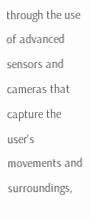through the use of advanced sensors and cameras that capture the user's movements and surroundings,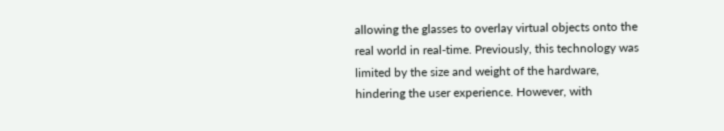allowing the glasses to overlay virtual objects onto the real world in real-time. Previously, this technology was limited by the size and weight of the hardware, hindering the user experience. However, with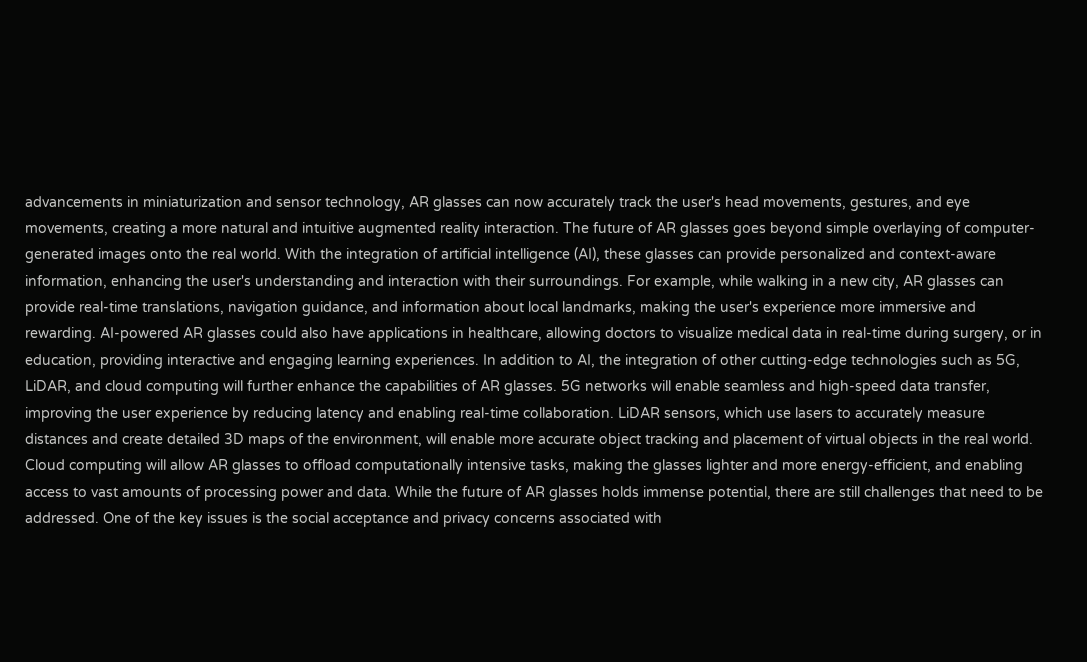advancements in miniaturization and sensor technology, AR glasses can now accurately track the user's head movements, gestures, and eye movements, creating a more natural and intuitive augmented reality interaction. The future of AR glasses goes beyond simple overlaying of computer-generated images onto the real world. With the integration of artificial intelligence (AI), these glasses can provide personalized and context-aware information, enhancing the user's understanding and interaction with their surroundings. For example, while walking in a new city, AR glasses can provide real-time translations, navigation guidance, and information about local landmarks, making the user's experience more immersive and rewarding. AI-powered AR glasses could also have applications in healthcare, allowing doctors to visualize medical data in real-time during surgery, or in education, providing interactive and engaging learning experiences. In addition to AI, the integration of other cutting-edge technologies such as 5G, LiDAR, and cloud computing will further enhance the capabilities of AR glasses. 5G networks will enable seamless and high-speed data transfer, improving the user experience by reducing latency and enabling real-time collaboration. LiDAR sensors, which use lasers to accurately measure distances and create detailed 3D maps of the environment, will enable more accurate object tracking and placement of virtual objects in the real world. Cloud computing will allow AR glasses to offload computationally intensive tasks, making the glasses lighter and more energy-efficient, and enabling access to vast amounts of processing power and data. While the future of AR glasses holds immense potential, there are still challenges that need to be addressed. One of the key issues is the social acceptance and privacy concerns associated with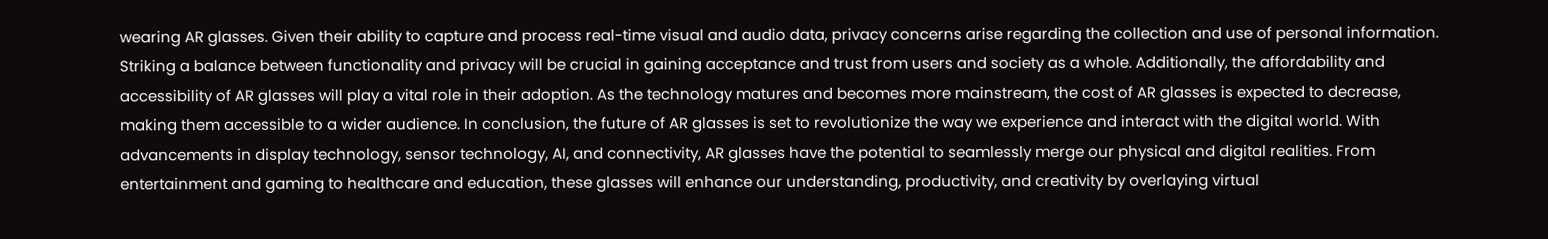wearing AR glasses. Given their ability to capture and process real-time visual and audio data, privacy concerns arise regarding the collection and use of personal information. Striking a balance between functionality and privacy will be crucial in gaining acceptance and trust from users and society as a whole. Additionally, the affordability and accessibility of AR glasses will play a vital role in their adoption. As the technology matures and becomes more mainstream, the cost of AR glasses is expected to decrease, making them accessible to a wider audience. In conclusion, the future of AR glasses is set to revolutionize the way we experience and interact with the digital world. With advancements in display technology, sensor technology, AI, and connectivity, AR glasses have the potential to seamlessly merge our physical and digital realities. From entertainment and gaming to healthcare and education, these glasses will enhance our understanding, productivity, and creativity by overlaying virtual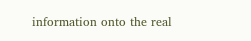information onto the real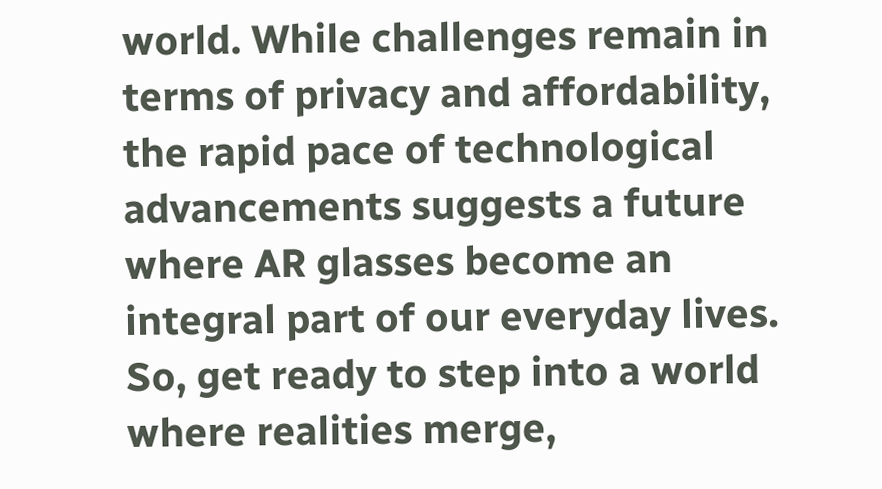world. While challenges remain in terms of privacy and affordability, the rapid pace of technological advancements suggests a future where AR glasses become an integral part of our everyday lives. So, get ready to step into a world where realities merge,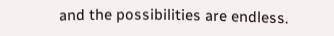and the possibilities are endless.